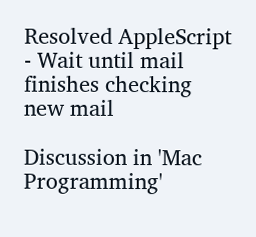Resolved AppleScript - Wait until mail finishes checking new mail

Discussion in 'Mac Programming'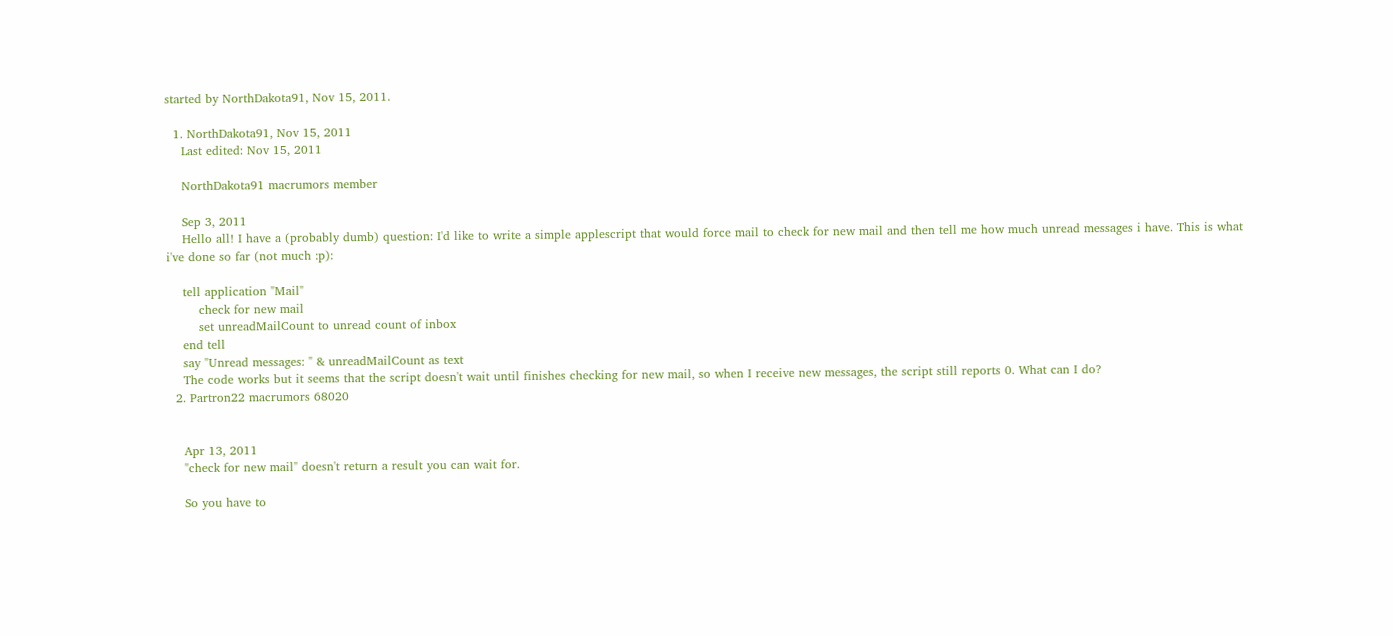started by NorthDakota91, Nov 15, 2011.

  1. NorthDakota91, Nov 15, 2011
    Last edited: Nov 15, 2011

    NorthDakota91 macrumors member

    Sep 3, 2011
    Hello all! I have a (probably dumb) question: I'd like to write a simple applescript that would force mail to check for new mail and then tell me how much unread messages i have. This is what i've done so far (not much :p):

    tell application "Mail"
        check for new mail
        set unreadMailCount to unread count of inbox
    end tell
    say "Unread messages: " & unreadMailCount as text
    The code works but it seems that the script doesn't wait until finishes checking for new mail, so when I receive new messages, the script still reports 0. What can I do?
  2. Partron22 macrumors 68020


    Apr 13, 2011
    "check for new mail" doesn't return a result you can wait for.

    So you have to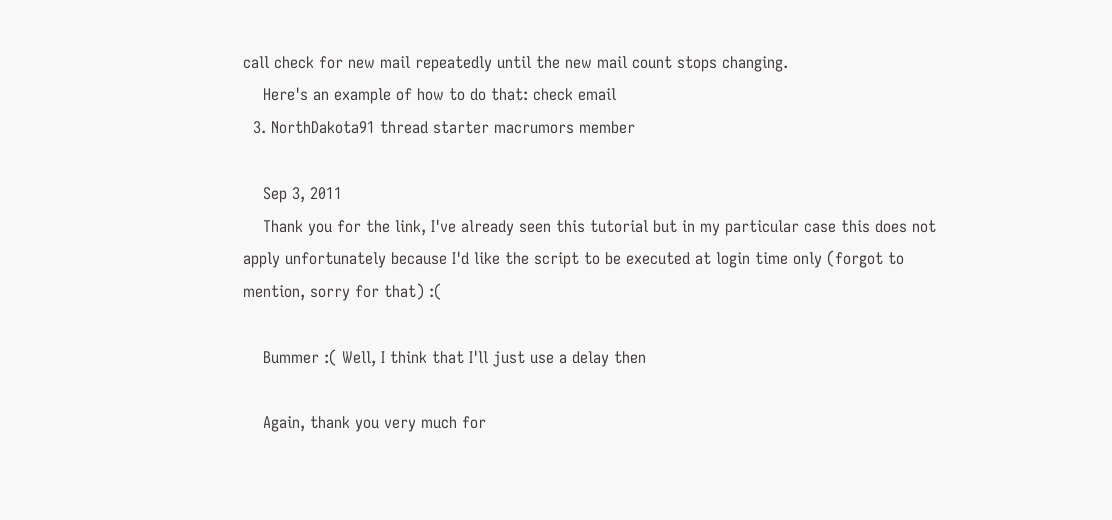call check for new mail repeatedly until the new mail count stops changing.
    Here's an example of how to do that: check email
  3. NorthDakota91 thread starter macrumors member

    Sep 3, 2011
    Thank you for the link, I've already seen this tutorial but in my particular case this does not apply unfortunately because I'd like the script to be executed at login time only (forgot to mention, sorry for that) :(

    Bummer :( Well, I think that I'll just use a delay then

    Again, thank you very much for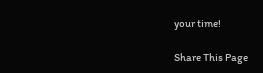your time!

Share This Page